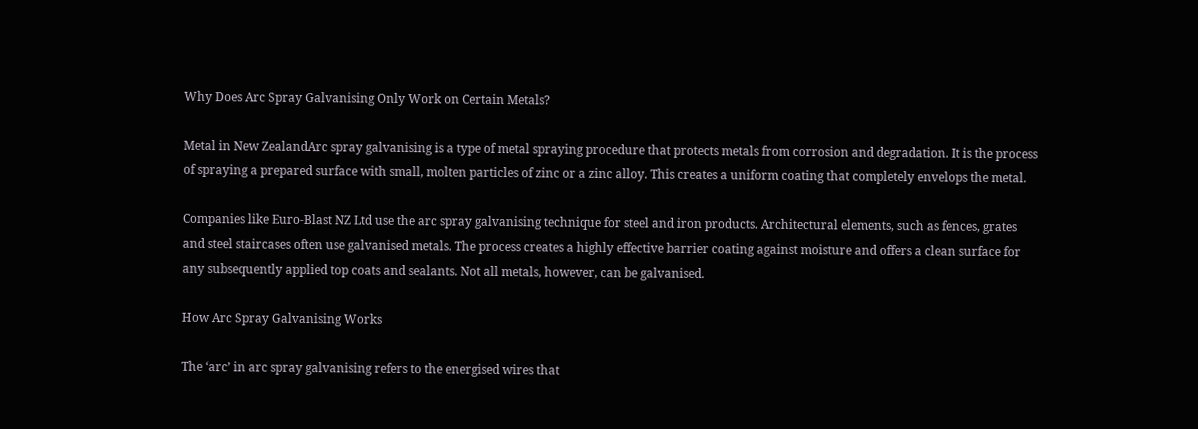Why Does Arc Spray Galvanising Only Work on Certain Metals?

Metal in New ZealandArc spray galvanising is a type of metal spraying procedure that protects metals from corrosion and degradation. It is the process of spraying a prepared surface with small, molten particles of zinc or a zinc alloy. This creates a uniform coating that completely envelops the metal.

Companies like Euro-Blast NZ Ltd use the arc spray galvanising technique for steel and iron products. Architectural elements, such as fences, grates and steel staircases often use galvanised metals. The process creates a highly effective barrier coating against moisture and offers a clean surface for any subsequently applied top coats and sealants. Not all metals, however, can be galvanised.

How Arc Spray Galvanising Works

The ‘arc’ in arc spray galvanising refers to the energised wires that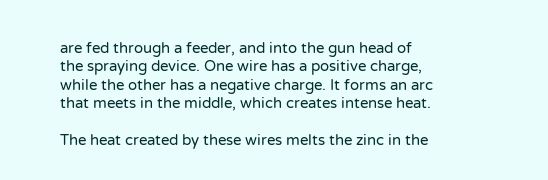are fed through a feeder, and into the gun head of the spraying device. One wire has a positive charge, while the other has a negative charge. It forms an arc that meets in the middle, which creates intense heat.

The heat created by these wires melts the zinc in the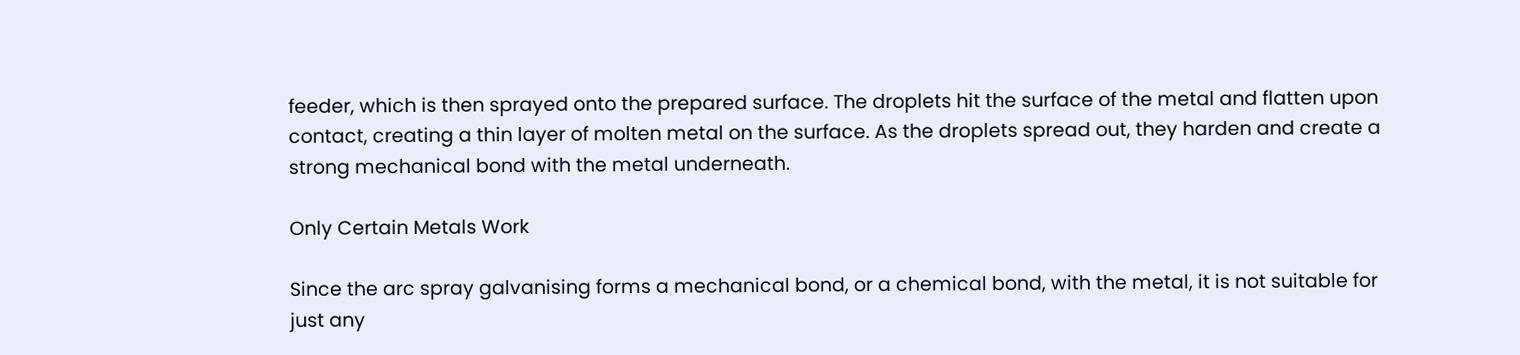feeder, which is then sprayed onto the prepared surface. The droplets hit the surface of the metal and flatten upon contact, creating a thin layer of molten metal on the surface. As the droplets spread out, they harden and create a strong mechanical bond with the metal underneath.

Only Certain Metals Work

Since the arc spray galvanising forms a mechanical bond, or a chemical bond, with the metal, it is not suitable for just any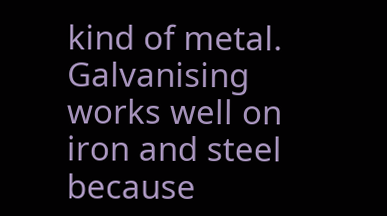kind of metal. Galvanising works well on iron and steel because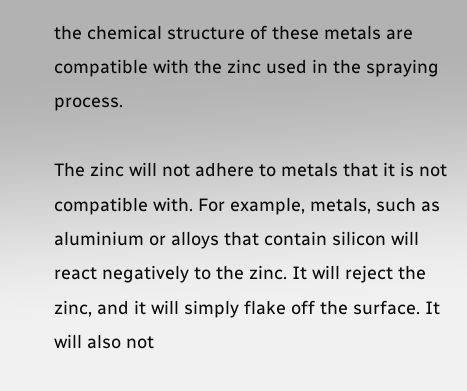the chemical structure of these metals are compatible with the zinc used in the spraying process.

The zinc will not adhere to metals that it is not compatible with. For example, metals, such as aluminium or alloys that contain silicon will react negatively to the zinc. It will reject the zinc, and it will simply flake off the surface. It will also not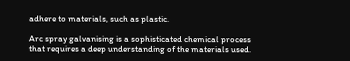adhere to materials, such as plastic.

Arc spray galvanising is a sophisticated chemical process that requires a deep understanding of the materials used.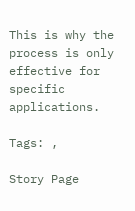This is why the process is only effective for specific applications.

Tags: ,

Story Page